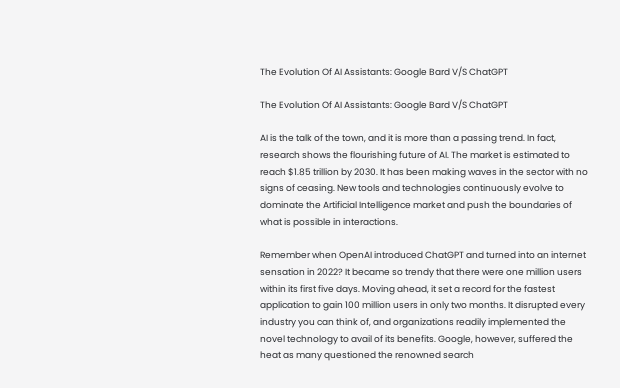The Evolution Of AI Assistants: Google Bard V/S ChatGPT

The Evolution Of AI Assistants: Google Bard V/S ChatGPT

AI is the talk of the town, and it is more than a passing trend. In fact, research shows the flourishing future of AI. The market is estimated to reach $1.85 trillion by 2030. It has been making waves in the sector with no signs of ceasing. New tools and technologies continuously evolve to dominate the Artificial Intelligence market and push the boundaries of what is possible in interactions.

Remember when OpenAI introduced ChatGPT and turned into an internet sensation in 2022? It became so trendy that there were one million users within its first five days. Moving ahead, it set a record for the fastest application to gain 100 million users in only two months. It disrupted every industry you can think of, and organizations readily implemented the novel technology to avail of its benefits. Google, however, suffered the heat as many questioned the renowned search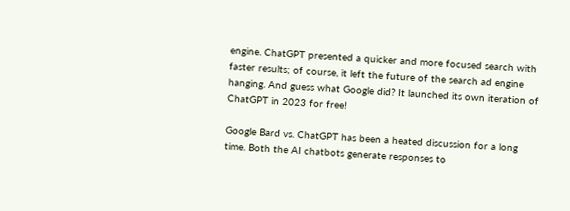engine. ChatGPT presented a quicker and more focused search with faster results; of course, it left the future of the search ad engine hanging. And guess what Google did? It launched its own iteration of ChatGPT in 2023 for free!

Google Bard vs. ChatGPT has been a heated discussion for a long time. Both the AI chatbots generate responses to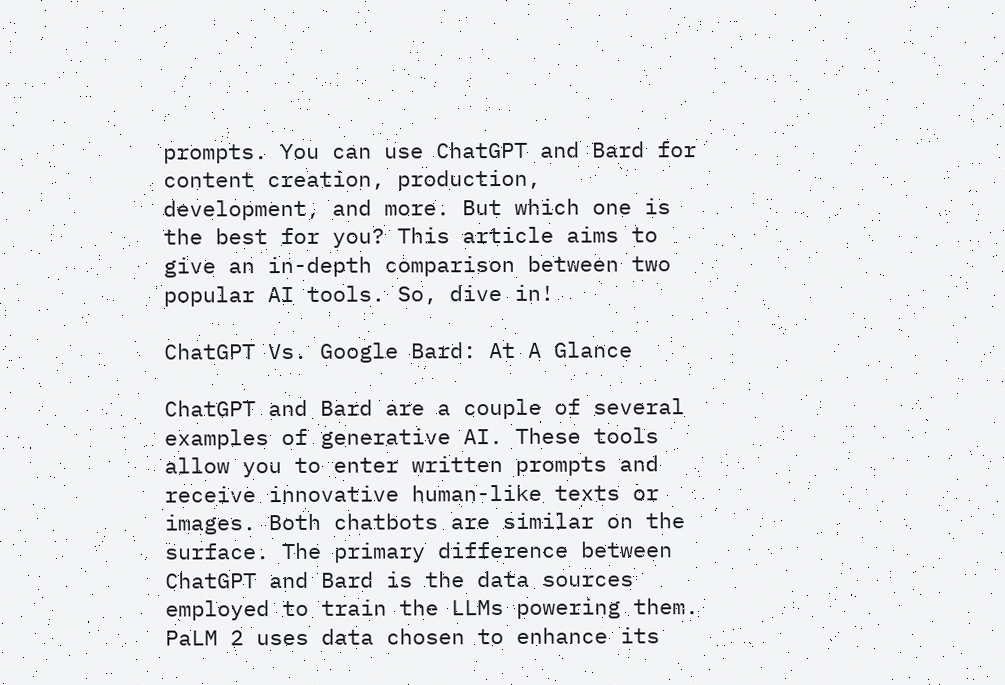prompts. You can use ChatGPT and Bard for content creation, production, development, and more. But which one is the best for you? This article aims to give an in-depth comparison between two popular AI tools. So, dive in!

ChatGPT Vs. Google Bard: At A Glance

ChatGPT and Bard are a couple of several examples of generative AI. These tools allow you to enter written prompts and receive innovative human-like texts or images. Both chatbots are similar on the surface. The primary difference between ChatGPT and Bard is the data sources employed to train the LLMs powering them. PaLM 2 uses data chosen to enhance its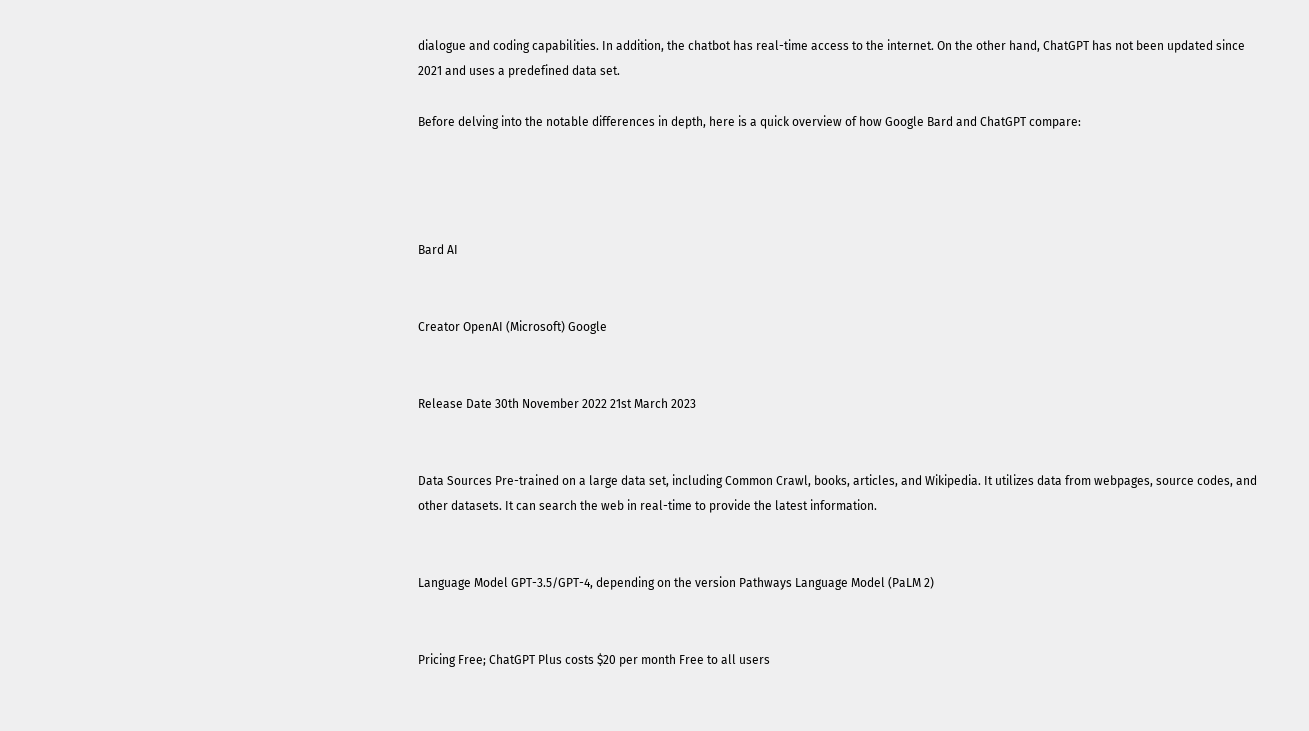dialogue and coding capabilities. In addition, the chatbot has real-time access to the internet. On the other hand, ChatGPT has not been updated since 2021 and uses a predefined data set.

Before delving into the notable differences in depth, here is a quick overview of how Google Bard and ChatGPT compare:




Bard AI


Creator OpenAI (Microsoft) Google


Release Date 30th November 2022 21st March 2023


Data Sources Pre-trained on a large data set, including Common Crawl, books, articles, and Wikipedia. It utilizes data from webpages, source codes, and other datasets. It can search the web in real-time to provide the latest information.


Language Model GPT-3.5/GPT-4, depending on the version Pathways Language Model (PaLM 2)


Pricing Free; ChatGPT Plus costs $20 per month Free to all users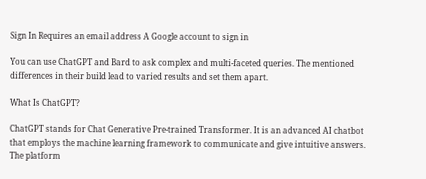Sign In Requires an email address A Google account to sign in

You can use ChatGPT and Bard to ask complex and multi-faceted queries. The mentioned differences in their build lead to varied results and set them apart.

What Is ChatGPT?

ChatGPT stands for Chat Generative Pre-trained Transformer. It is an advanced AI chatbot that employs the machine learning framework to communicate and give intuitive answers. The platform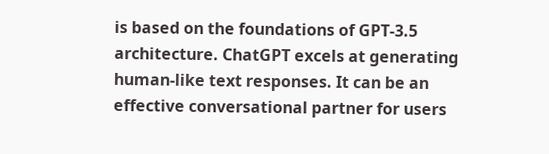is based on the foundations of GPT-3.5 architecture. ChatGPT excels at generating human-like text responses. It can be an effective conversational partner for users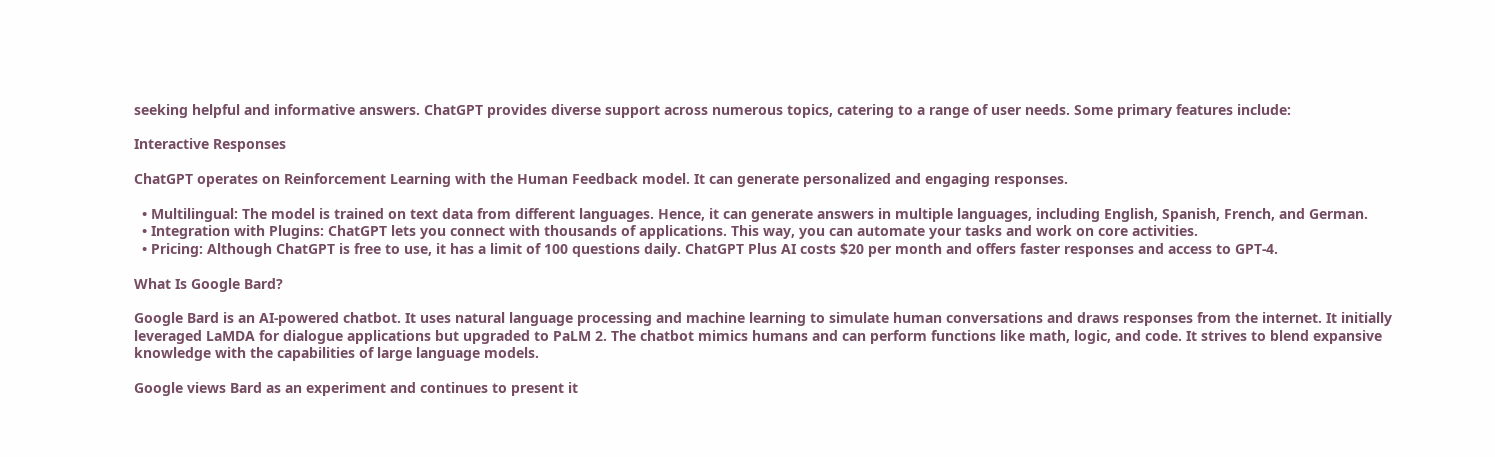seeking helpful and informative answers. ChatGPT provides diverse support across numerous topics, catering to a range of user needs. Some primary features include:

Interactive Responses

ChatGPT operates on Reinforcement Learning with the Human Feedback model. It can generate personalized and engaging responses.

  • Multilingual: The model is trained on text data from different languages. Hence, it can generate answers in multiple languages, including English, Spanish, French, and German.
  • Integration with Plugins: ChatGPT lets you connect with thousands of applications. This way, you can automate your tasks and work on core activities.
  • Pricing: Although ChatGPT is free to use, it has a limit of 100 questions daily. ChatGPT Plus AI costs $20 per month and offers faster responses and access to GPT-4.

What Is Google Bard?

Google Bard is an AI-powered chatbot. It uses natural language processing and machine learning to simulate human conversations and draws responses from the internet. It initially leveraged LaMDA for dialogue applications but upgraded to PaLM 2. The chatbot mimics humans and can perform functions like math, logic, and code. It strives to blend expansive knowledge with the capabilities of large language models.

Google views Bard as an experiment and continues to present it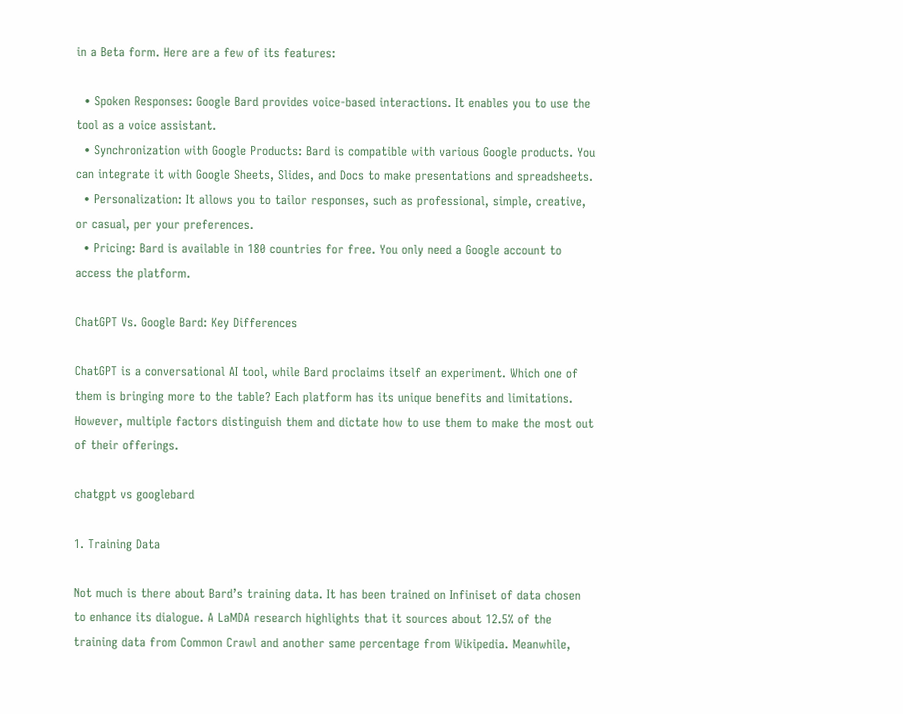in a Beta form. Here are a few of its features:

  • Spoken Responses: Google Bard provides voice-based interactions. It enables you to use the tool as a voice assistant.
  • Synchronization with Google Products: Bard is compatible with various Google products. You can integrate it with Google Sheets, Slides, and Docs to make presentations and spreadsheets.
  • Personalization: It allows you to tailor responses, such as professional, simple, creative, or casual, per your preferences.
  • Pricing: Bard is available in 180 countries for free. You only need a Google account to access the platform.

ChatGPT Vs. Google Bard: Key Differences

ChatGPT is a conversational AI tool, while Bard proclaims itself an experiment. Which one of them is bringing more to the table? Each platform has its unique benefits and limitations. However, multiple factors distinguish them and dictate how to use them to make the most out of their offerings.

chatgpt vs googlebard

1. Training Data

Not much is there about Bard’s training data. It has been trained on Infiniset of data chosen to enhance its dialogue. A LaMDA research highlights that it sources about 12.5% of the training data from Common Crawl and another same percentage from Wikipedia. Meanwhile,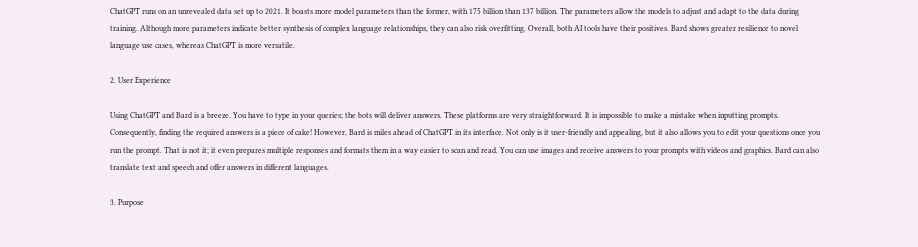ChatGPT runs on an unrevealed data set up to 2021. It boasts more model parameters than the former, with 175 billion than 137 billion. The parameters allow the models to adjust and adapt to the data during training. Although more parameters indicate better synthesis of complex language relationships, they can also risk overfitting. Overall, both AI tools have their positives. Bard shows greater resilience to novel language use cases, whereas ChatGPT is more versatile.

2. User Experience

Using ChatGPT and Bard is a breeze. You have to type in your queries; the bots will deliver answers. These platforms are very straightforward. It is impossible to make a mistake when inputting prompts. Consequently, finding the required answers is a piece of cake! However, Bard is miles ahead of ChatGPT in its interface. Not only is it user-friendly and appealing, but it also allows you to edit your questions once you run the prompt. That is not it; it even prepares multiple responses and formats them in a way easier to scan and read. You can use images and receive answers to your prompts with videos and graphics. Bard can also translate text and speech and offer answers in different languages.

3. Purpose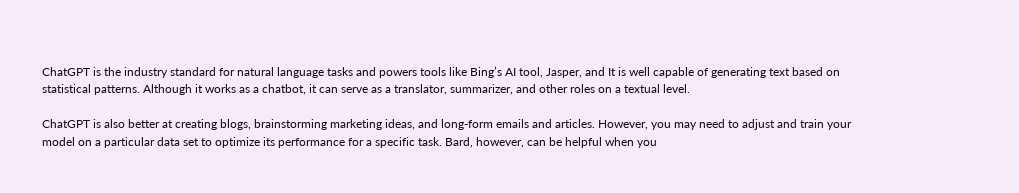ChatGPT is the industry standard for natural language tasks and powers tools like Bing’s AI tool, Jasper, and It is well capable of generating text based on statistical patterns. Although it works as a chatbot, it can serve as a translator, summarizer, and other roles on a textual level.

ChatGPT is also better at creating blogs, brainstorming marketing ideas, and long-form emails and articles. However, you may need to adjust and train your model on a particular data set to optimize its performance for a specific task. Bard, however, can be helpful when you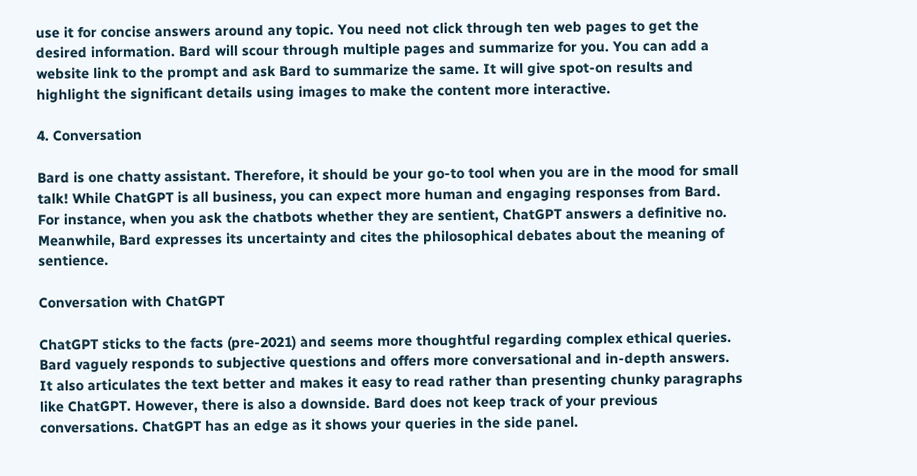use it for concise answers around any topic. You need not click through ten web pages to get the desired information. Bard will scour through multiple pages and summarize for you. You can add a website link to the prompt and ask Bard to summarize the same. It will give spot-on results and highlight the significant details using images to make the content more interactive.

4. Conversation

Bard is one chatty assistant. Therefore, it should be your go-to tool when you are in the mood for small talk! While ChatGPT is all business, you can expect more human and engaging responses from Bard. For instance, when you ask the chatbots whether they are sentient, ChatGPT answers a definitive no. Meanwhile, Bard expresses its uncertainty and cites the philosophical debates about the meaning of sentience.

Conversation with ChatGPT

ChatGPT sticks to the facts (pre-2021) and seems more thoughtful regarding complex ethical queries. Bard vaguely responds to subjective questions and offers more conversational and in-depth answers. It also articulates the text better and makes it easy to read rather than presenting chunky paragraphs like ChatGPT. However, there is also a downside. Bard does not keep track of your previous conversations. ChatGPT has an edge as it shows your queries in the side panel.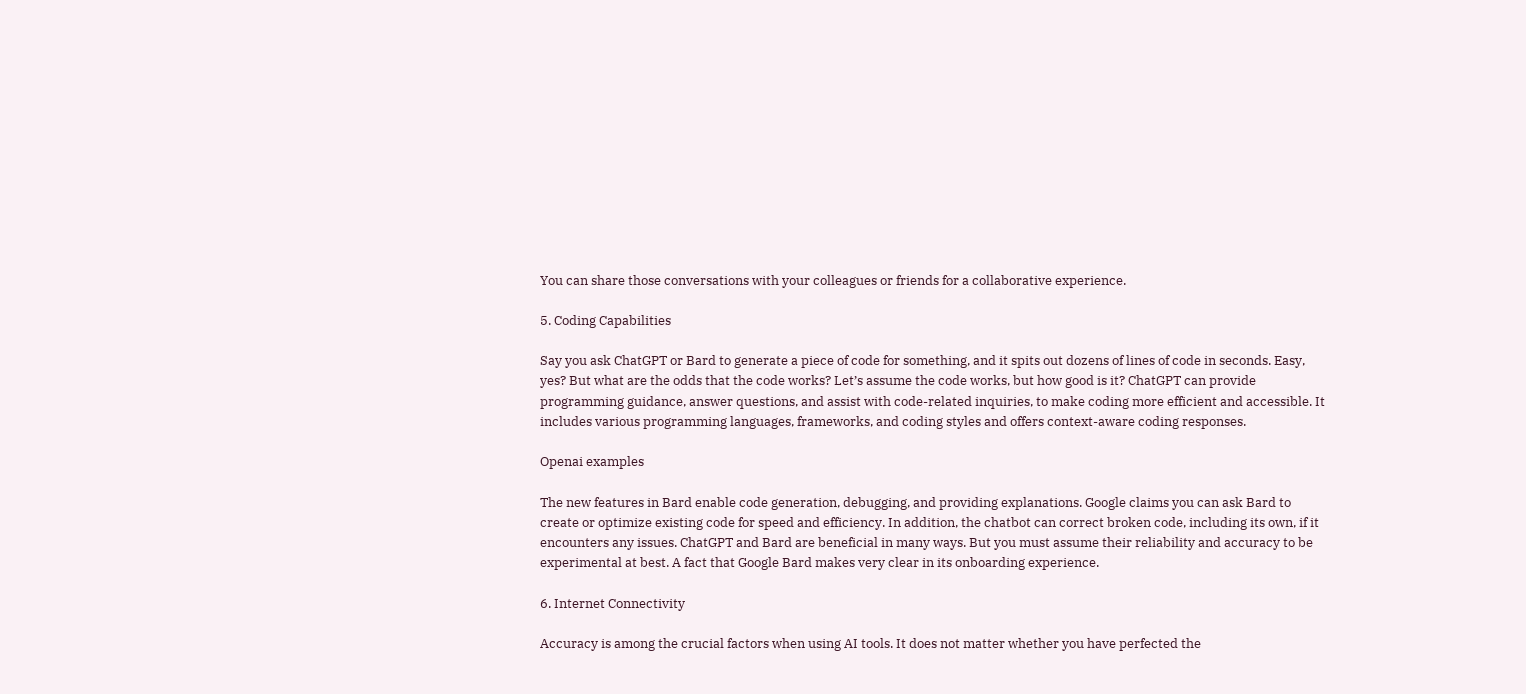You can share those conversations with your colleagues or friends for a collaborative experience.

5. Coding Capabilities

Say you ask ChatGPT or Bard to generate a piece of code for something, and it spits out dozens of lines of code in seconds. Easy, yes? But what are the odds that the code works? Let’s assume the code works, but how good is it? ChatGPT can provide programming guidance, answer questions, and assist with code-related inquiries, to make coding more efficient and accessible. It includes various programming languages, frameworks, and coding styles and offers context-aware coding responses.

Openai examples

The new features in Bard enable code generation, debugging, and providing explanations. Google claims you can ask Bard to create or optimize existing code for speed and efficiency. In addition, the chatbot can correct broken code, including its own, if it encounters any issues. ChatGPT and Bard are beneficial in many ways. But you must assume their reliability and accuracy to be experimental at best. A fact that Google Bard makes very clear in its onboarding experience.

6. Internet Connectivity

Accuracy is among the crucial factors when using AI tools. It does not matter whether you have perfected the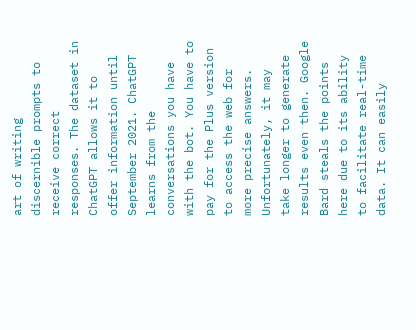art of writing discernible prompts to receive correct responses. The dataset in ChatGPT allows it to offer information until September 2021. ChatGPT learns from the conversations you have with the bot. You have to pay for the Plus version to access the web for more precise answers. Unfortunately, it may take longer to generate results even then. Google Bard steals the points here due to its ability to facilitate real-time data. It can easily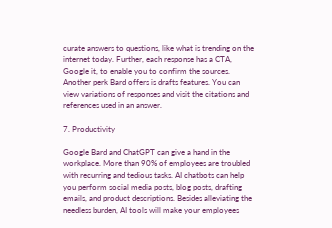curate answers to questions, like what is trending on the internet today. Further, each response has a CTA, Google it, to enable you to confirm the sources. Another perk Bard offers is drafts features. You can view variations of responses and visit the citations and references used in an answer.

7. Productivity

Google Bard and ChatGPT can give a hand in the workplace. More than 90% of employees are troubled with recurring and tedious tasks. AI chatbots can help you perform social media posts, blog posts, drafting emails, and product descriptions. Besides alleviating the needless burden, AI tools will make your employees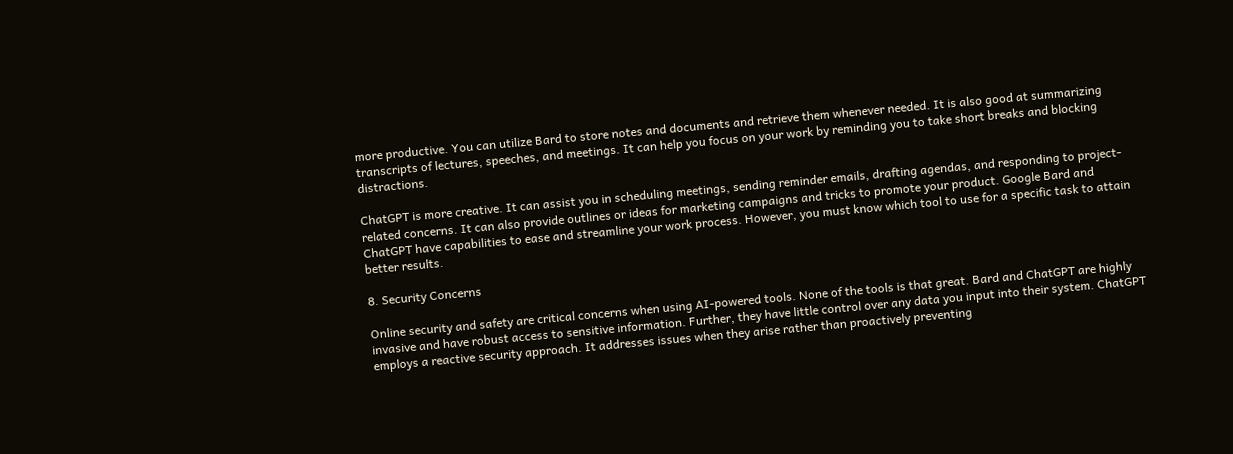more productive. You can utilize Bard to store notes and documents and retrieve them whenever needed. It is also good at summarizing transcripts of lectures, speeches, and meetings. It can help you focus on your work by reminding you to take short breaks and blocking distractions.

ChatGPT is more creative. It can assist you in scheduling meetings, sending reminder emails, drafting agendas, and responding to project-related concerns. It can also provide outlines or ideas for marketing campaigns and tricks to promote your product. Google Bard and ChatGPT have capabilities to ease and streamline your work process. However, you must know which tool to use for a specific task to attain better results.

8. Security Concerns

Online security and safety are critical concerns when using AI-powered tools. None of the tools is that great. Bard and ChatGPT are highly invasive and have robust access to sensitive information. Further, they have little control over any data you input into their system. ChatGPT employs a reactive security approach. It addresses issues when they arise rather than proactively preventing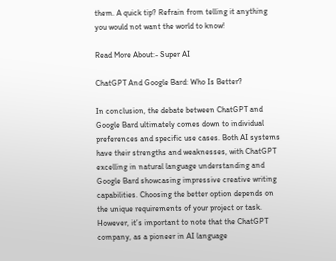them. A quick tip? Refrain from telling it anything you would not want the world to know!

Read More About:- Super AI

ChatGPT And Google Bard: Who Is Better?

In conclusion, the debate between ChatGPT and Google Bard ultimately comes down to individual preferences and specific use cases. Both AI systems have their strengths and weaknesses, with ChatGPT excelling in natural language understanding and Google Bard showcasing impressive creative writing capabilities. Choosing the better option depends on the unique requirements of your project or task. However, it’s important to note that the ChatGPT company, as a pioneer in AI language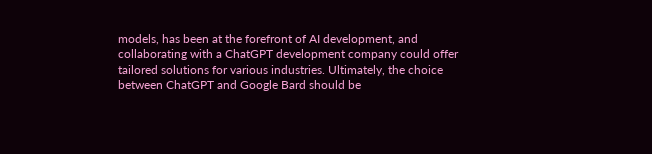models, has been at the forefront of AI development, and collaborating with a ChatGPT development company could offer tailored solutions for various industries. Ultimately, the choice between ChatGPT and Google Bard should be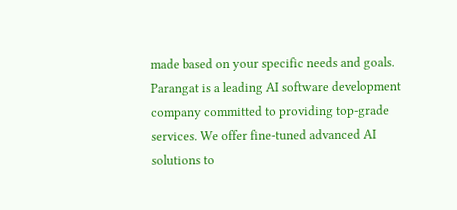made based on your specific needs and goals. Parangat is a leading AI software development company committed to providing top-grade services. We offer fine-tuned advanced AI solutions to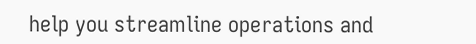help you streamline operations and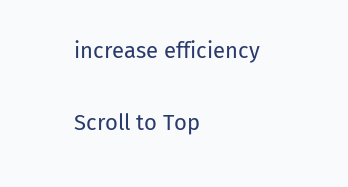increase efficiency

Scroll to Top